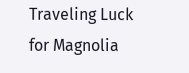Traveling Luck for Magnolia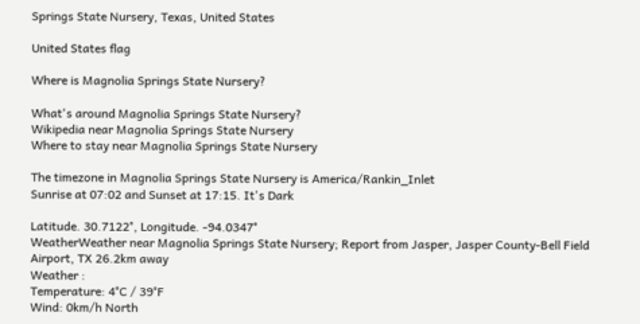Springs State Nursery, Texas, United States

United States flag

Where is Magnolia Springs State Nursery?

What's around Magnolia Springs State Nursery?
Wikipedia near Magnolia Springs State Nursery
Where to stay near Magnolia Springs State Nursery

The timezone in Magnolia Springs State Nursery is America/Rankin_Inlet
Sunrise at 07:02 and Sunset at 17:15. It's Dark

Latitude. 30.7122°, Longitude. -94.0347°
WeatherWeather near Magnolia Springs State Nursery; Report from Jasper, Jasper County-Bell Field Airport, TX 26.2km away
Weather :
Temperature: 4°C / 39°F
Wind: 0km/h North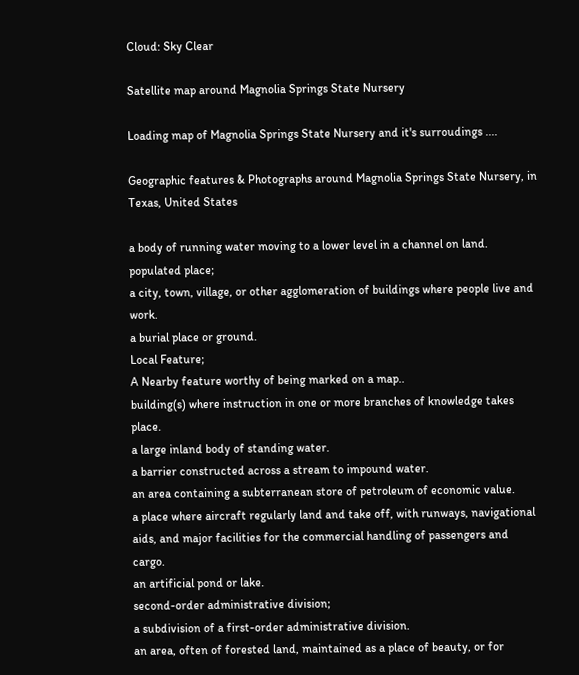Cloud: Sky Clear

Satellite map around Magnolia Springs State Nursery

Loading map of Magnolia Springs State Nursery and it's surroudings ....

Geographic features & Photographs around Magnolia Springs State Nursery, in Texas, United States

a body of running water moving to a lower level in a channel on land.
populated place;
a city, town, village, or other agglomeration of buildings where people live and work.
a burial place or ground.
Local Feature;
A Nearby feature worthy of being marked on a map..
building(s) where instruction in one or more branches of knowledge takes place.
a large inland body of standing water.
a barrier constructed across a stream to impound water.
an area containing a subterranean store of petroleum of economic value.
a place where aircraft regularly land and take off, with runways, navigational aids, and major facilities for the commercial handling of passengers and cargo.
an artificial pond or lake.
second-order administrative division;
a subdivision of a first-order administrative division.
an area, often of forested land, maintained as a place of beauty, or for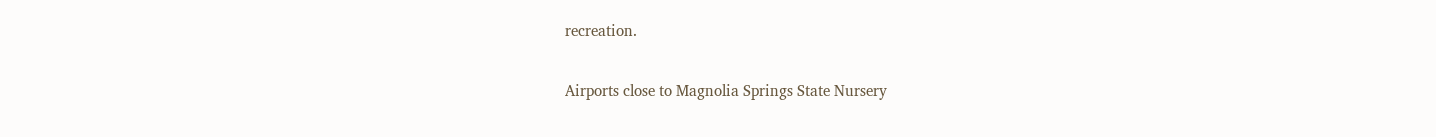recreation.

Airports close to Magnolia Springs State Nursery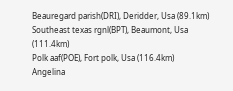Beauregard parish(DRI), Deridder, Usa (89.1km)
Southeast texas rgnl(BPT), Beaumont, Usa (111.4km)
Polk aaf(POE), Fort polk, Usa (116.4km)
Angelina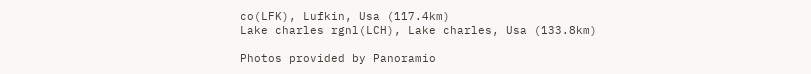co(LFK), Lufkin, Usa (117.4km)
Lake charles rgnl(LCH), Lake charles, Usa (133.8km)

Photos provided by Panoramio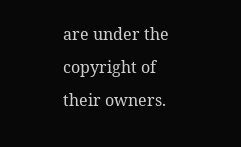are under the copyright of their owners.